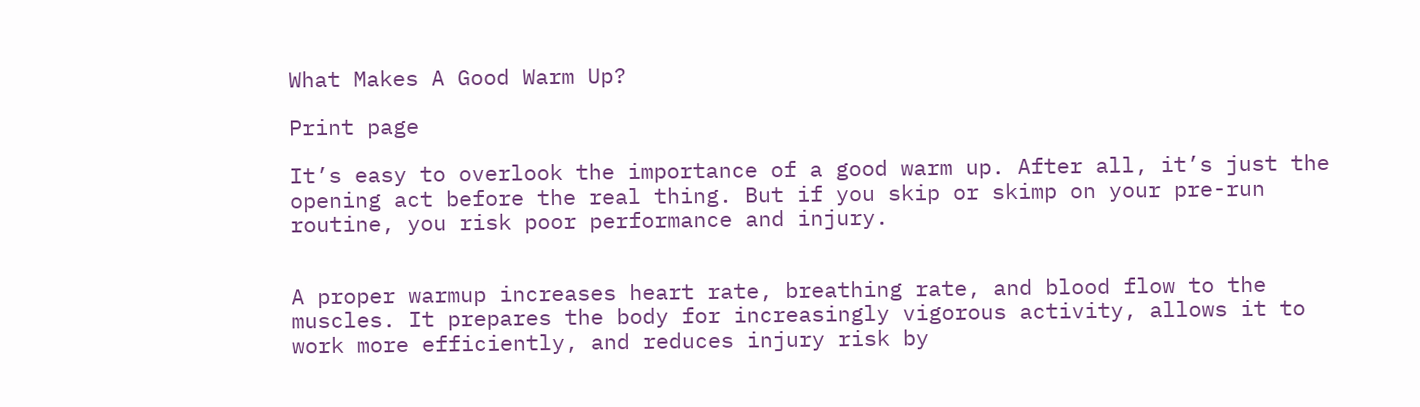What Makes A Good Warm Up?

Print page

It’s easy to overlook the importance of a good warm up. After all, it’s just the opening act before the real thing. But if you skip or skimp on your pre-run routine, you risk poor performance and injury.


A proper warmup increases heart rate, breathing rate, and blood flow to the muscles. It prepares the body for increasingly vigorous activity, allows it to work more efficiently, and reduces injury risk by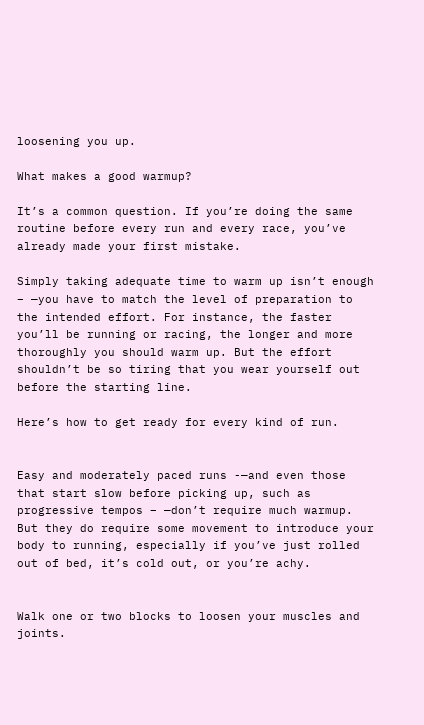loosening you up.

What makes a good warmup?

It’s a common question. If you’re doing the same routine before every run and every race, you’ve already made your first mistake.

Simply taking adequate time to warm up isn’t enough – —you have to match the level of preparation to the intended effort. For instance, the faster you’ll be running or racing, the longer and more thoroughly you should warm up. But the effort shouldn’t be so tiring that you wear yourself out before the starting line.

Here’s how to get ready for every kind of run.


Easy and moderately paced runs -—and even those that start slow before picking up, such as progressive tempos – —don’t require much warmup. But they do require some movement to introduce your body to running, especially if you’ve just rolled out of bed, it’s cold out, or you’re achy.


Walk one or two blocks to loosen your muscles and joints.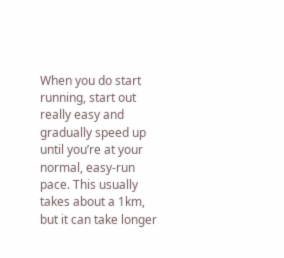When you do start running, start out really easy and gradually speed up until you’re at your normal, easy-run pace. This usually takes about a 1km, but it can take longer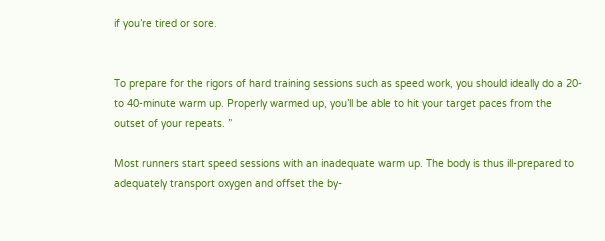if you’re tired or sore.


To prepare for the rigors of hard training sessions such as speed work, you should ideally do a 20- to 40-minute warm up. Properly warmed up, you’ll be able to hit your target paces from the outset of your repeats. ”

Most runners start speed sessions with an inadequate warm up. The body is thus ill-prepared to adequately transport oxygen and offset the by-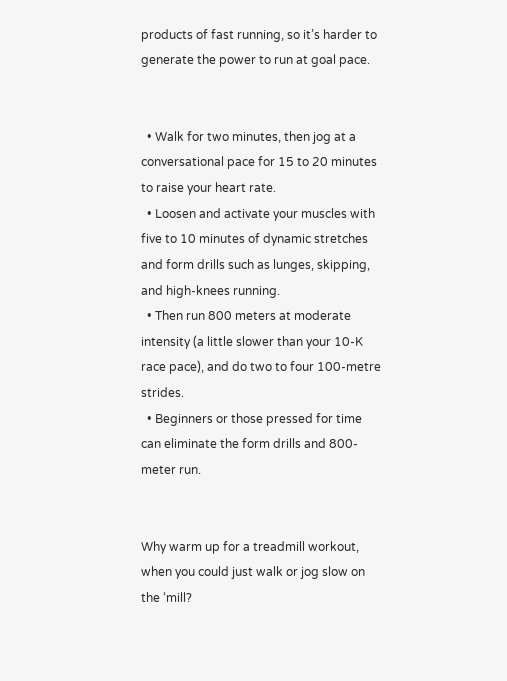products of fast running, so it’s harder to generate the power to run at goal pace.


  • Walk for two minutes, then jog at a conversational pace for 15 to 20 minutes to raise your heart rate.
  • Loosen and activate your muscles with five to 10 minutes of dynamic stretches and form drills such as lunges, skipping, and high-knees running.
  • Then run 800 meters at moderate intensity (a little slower than your 10-K race pace), and do two to four 100-metre strides.
  • Beginners or those pressed for time can eliminate the form drills and 800-meter run.


Why warm up for a treadmill workout, when you could just walk or jog slow on the ‘mill?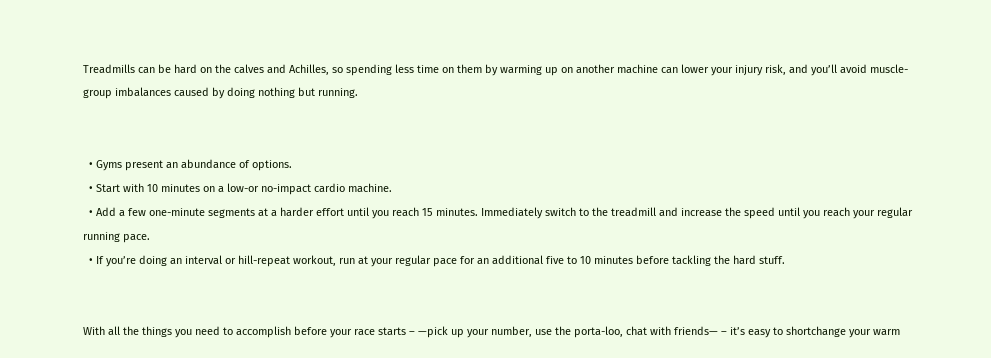Treadmills can be hard on the calves and Achilles, so spending less time on them by warming up on another machine can lower your injury risk, and you’ll avoid muscle-group imbalances caused by doing nothing but running.


  • Gyms present an abundance of options.
  • Start with 10 minutes on a low-or no-impact cardio machine.
  • Add a few one-minute segments at a harder effort until you reach 15 minutes. Immediately switch to the treadmill and increase the speed until you reach your regular running pace.
  • If you’re doing an interval or hill-repeat workout, run at your regular pace for an additional five to 10 minutes before tackling the hard stuff.


With all the things you need to accomplish before your race starts – —pick up your number, use the porta-loo, chat with friends— – it’s easy to shortchange your warm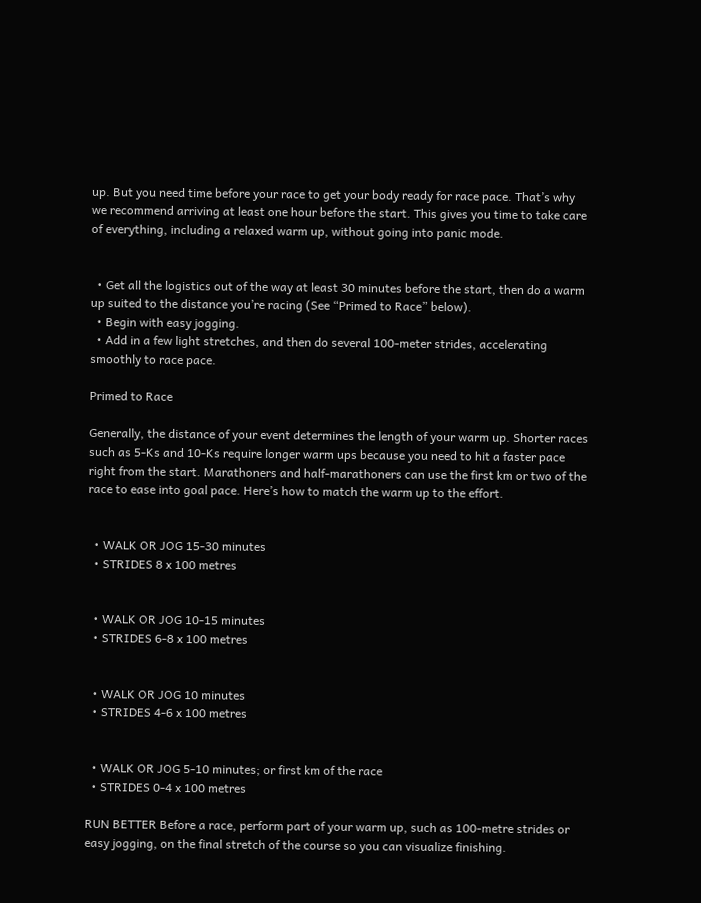up. But you need time before your race to get your body ready for race pace. That’s why we recommend arriving at least one hour before the start. This gives you time to take care of everything, including a relaxed warm up, without going into panic mode.


  • Get all the logistics out of the way at least 30 minutes before the start, then do a warm up suited to the distance you’re racing (See “Primed to Race” below).
  • Begin with easy jogging.
  • Add in a few light stretches, and then do several 100-meter strides, accelerating smoothly to race pace.

Primed to Race

Generally, the distance of your event determines the length of your warm up. Shorter races such as 5-Ks and 10-Ks require longer warm ups because you need to hit a faster pace right from the start. Marathoners and half-marathoners can use the first km or two of the race to ease into goal pace. Here’s how to match the warm up to the effort.


  • WALK OR JOG 15-30 minutes
  • STRIDES 8 x 100 metres


  • WALK OR JOG 10-15 minutes
  • STRIDES 6-8 x 100 metres


  • WALK OR JOG 10 minutes
  • STRIDES 4-6 x 100 metres


  • WALK OR JOG 5-10 minutes; or first km of the race
  • STRIDES 0-4 x 100 metres

RUN BETTER Before a race, perform part of your warm up, such as 100-metre strides or easy jogging, on the final stretch of the course so you can visualize finishing.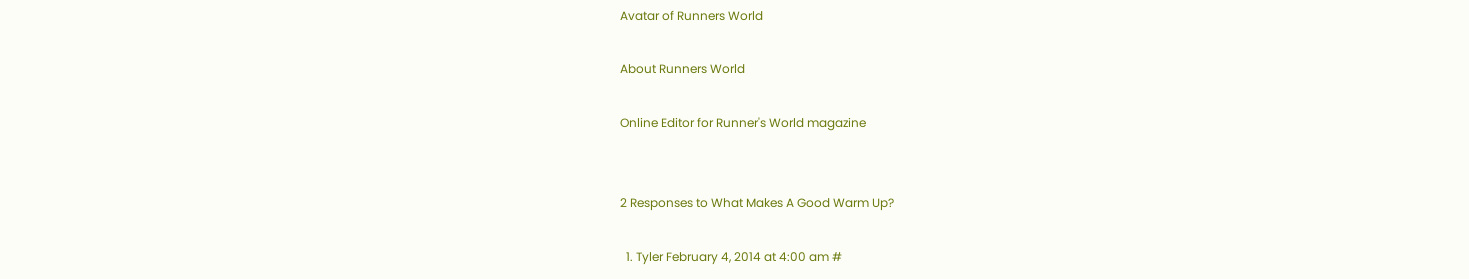Avatar of Runners World

About Runners World

Online Editor for Runner's World magazine


2 Responses to What Makes A Good Warm Up?

  1. Tyler February 4, 2014 at 4:00 am #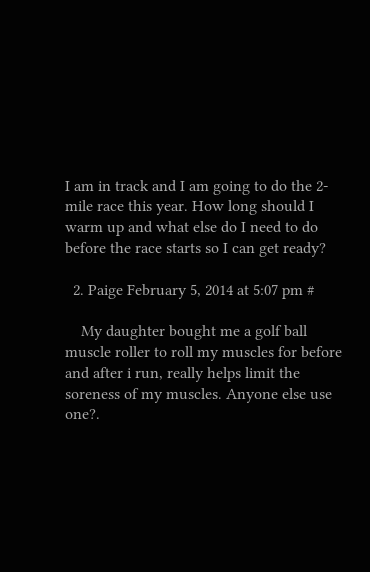I am in track and I am going to do the 2-mile race this year. How long should I warm up and what else do I need to do before the race starts so I can get ready?

  2. Paige February 5, 2014 at 5:07 pm #

    My daughter bought me a golf ball muscle roller to roll my muscles for before and after i run, really helps limit the soreness of my muscles. Anyone else use one?.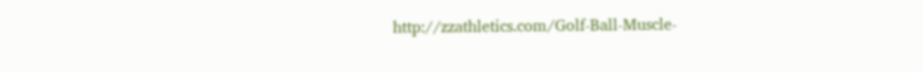http://zzathletics.com/Golf-Ball-Muscle-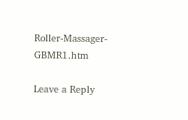Roller-Massager-GBMR1.htm

Leave a Reply